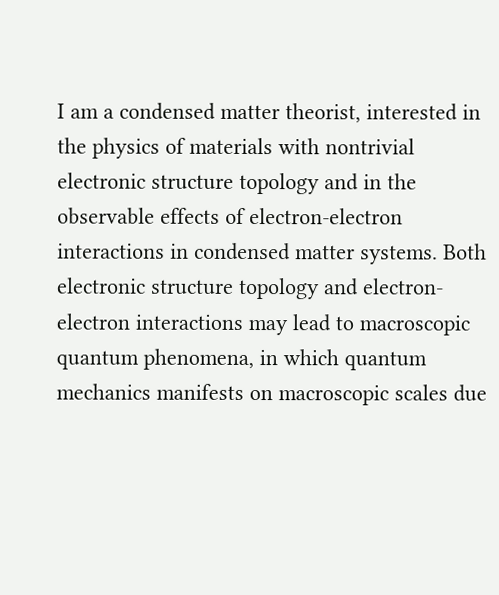I am a condensed matter theorist, interested in the physics of materials with nontrivial electronic structure topology and in the observable effects of electron-electron interactions in condensed matter systems. Both electronic structure topology and electron-electron interactions may lead to macroscopic quantum phenomena, in which quantum mechanics manifests on macroscopic scales due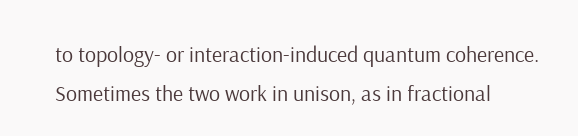to topology- or interaction-induced quantum coherence. Sometimes the two work in unison, as in fractional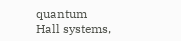quantum Hall systems,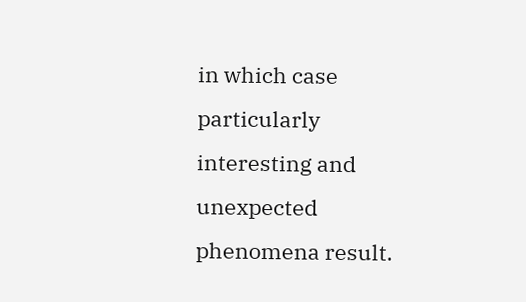in which case particularly interesting and unexpected phenomena result.